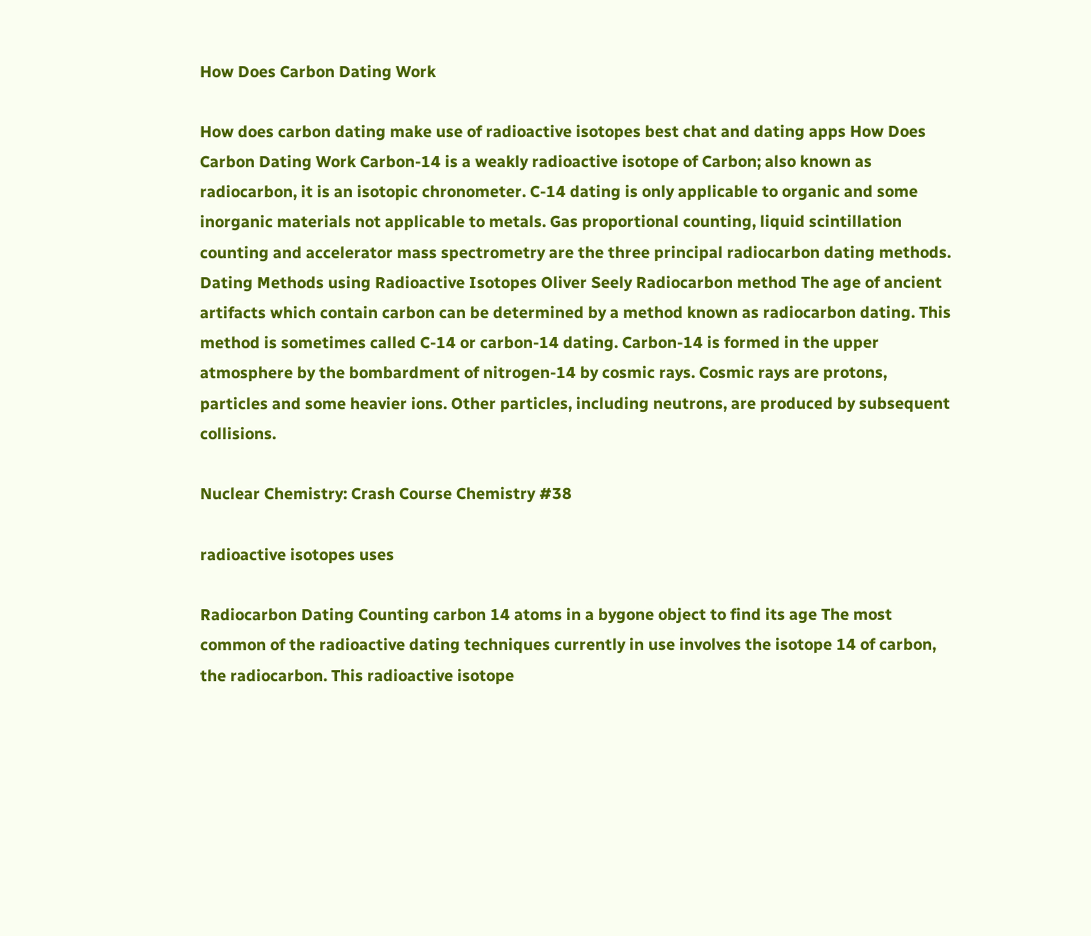How Does Carbon Dating Work

How does carbon dating make use of radioactive isotopes best chat and dating apps How Does Carbon Dating Work Carbon-14 is a weakly radioactive isotope of Carbon; also known as radiocarbon, it is an isotopic chronometer. C-14 dating is only applicable to organic and some inorganic materials not applicable to metals. Gas proportional counting, liquid scintillation counting and accelerator mass spectrometry are the three principal radiocarbon dating methods. Dating Methods using Radioactive Isotopes Oliver Seely Radiocarbon method The age of ancient artifacts which contain carbon can be determined by a method known as radiocarbon dating. This method is sometimes called C-14 or carbon-14 dating. Carbon-14 is formed in the upper atmosphere by the bombardment of nitrogen-14 by cosmic rays. Cosmic rays are protons, particles and some heavier ions. Other particles, including neutrons, are produced by subsequent collisions.

Nuclear Chemistry: Crash Course Chemistry #38

radioactive isotopes uses

Radiocarbon Dating Counting carbon 14 atoms in a bygone object to find its age The most common of the radioactive dating techniques currently in use involves the isotope 14 of carbon, the radiocarbon. This radioactive isotope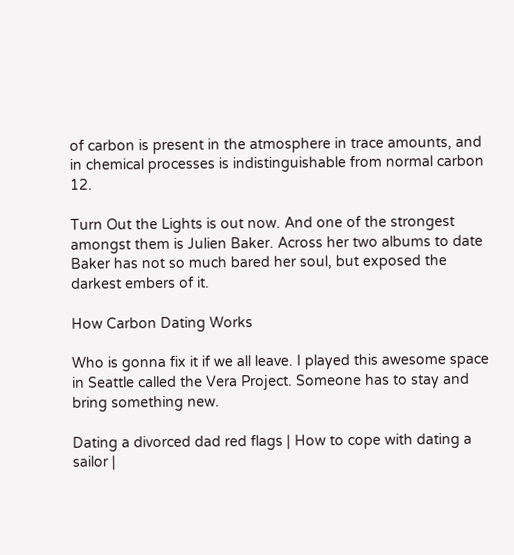of carbon is present in the atmosphere in trace amounts, and in chemical processes is indistinguishable from normal carbon 12.

Turn Out the Lights is out now. And one of the strongest amongst them is Julien Baker. Across her two albums to date Baker has not so much bared her soul, but exposed the darkest embers of it.

How Carbon Dating Works

Who is gonna fix it if we all leave. I played this awesome space in Seattle called the Vera Project. Someone has to stay and bring something new.

Dating a divorced dad red flags | How to cope with dating a sailor |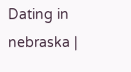Dating in nebraska |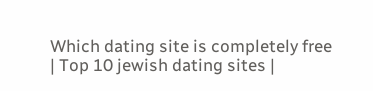Which dating site is completely free | Top 10 jewish dating sites |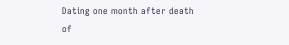Dating one month after death of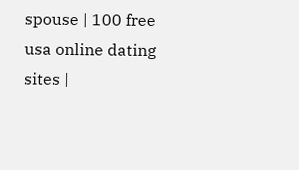spouse | 100 free usa online dating sites |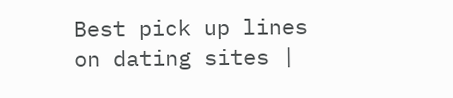Best pick up lines on dating sites |